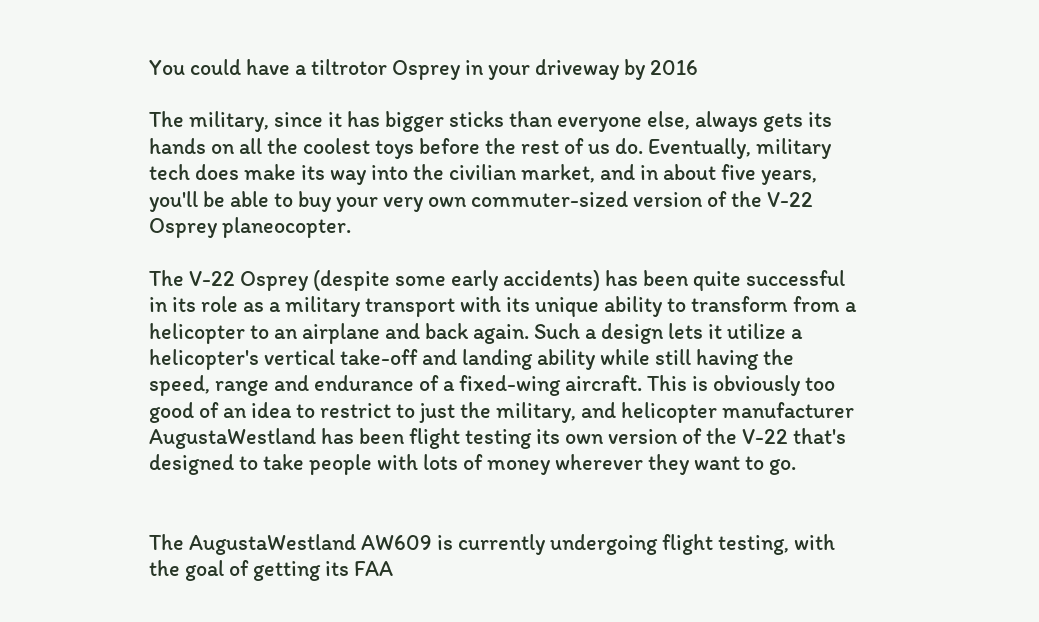You could have a tiltrotor Osprey in your driveway by 2016

The military, since it has bigger sticks than everyone else, always gets its hands on all the coolest toys before the rest of us do. Eventually, military tech does make its way into the civilian market, and in about five years, you'll be able to buy your very own commuter-sized version of the V-22 Osprey planeocopter.

The V-22 Osprey (despite some early accidents) has been quite successful in its role as a military transport with its unique ability to transform from a helicopter to an airplane and back again. Such a design lets it utilize a helicopter's vertical take-off and landing ability while still having the speed, range and endurance of a fixed-wing aircraft. This is obviously too good of an idea to restrict to just the military, and helicopter manufacturer AugustaWestland has been flight testing its own version of the V-22 that's designed to take people with lots of money wherever they want to go.


The AugustaWestland AW609 is currently undergoing flight testing, with the goal of getting its FAA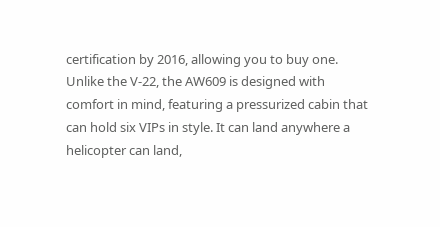certification by 2016, allowing you to buy one. Unlike the V-22, the AW609 is designed with comfort in mind, featuring a pressurized cabin that can hold six VIPs in style. It can land anywhere a helicopter can land,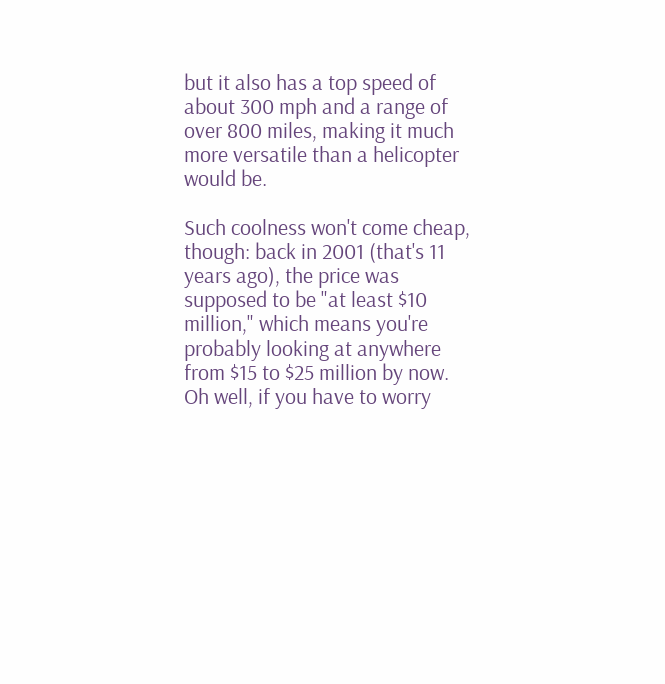but it also has a top speed of about 300 mph and a range of over 800 miles, making it much more versatile than a helicopter would be.

Such coolness won't come cheap, though: back in 2001 (that's 11 years ago), the price was supposed to be "at least $10 million," which means you're probably looking at anywhere from $15 to $25 million by now. Oh well, if you have to worry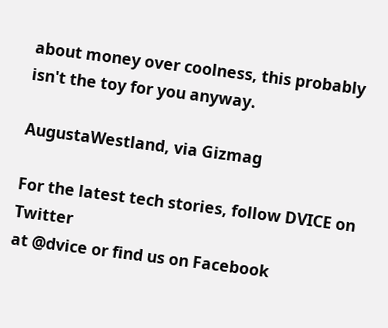about money over coolness, this probably isn't the toy for you anyway.

AugustaWestland, via Gizmag

For the latest tech stories, follow DVICE on Twitter
at @dvice or find us on Facebook